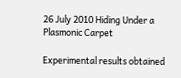26 July 2010 Hiding Under a Plasmonic Carpet

Experimental results obtained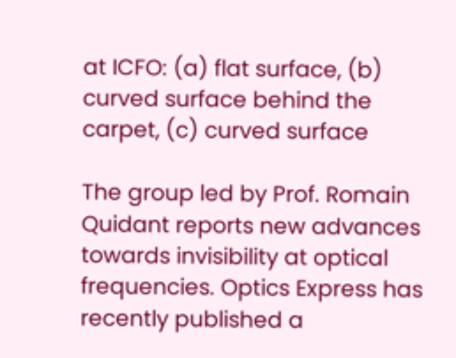at ICFO: (a) flat surface, (b) curved surface behind the carpet, (c) curved surface

The group led by Prof. Romain Quidant reports new advances towards invisibility at optical frequencies. Optics Express has recently published a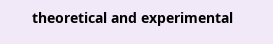theoretical and experimental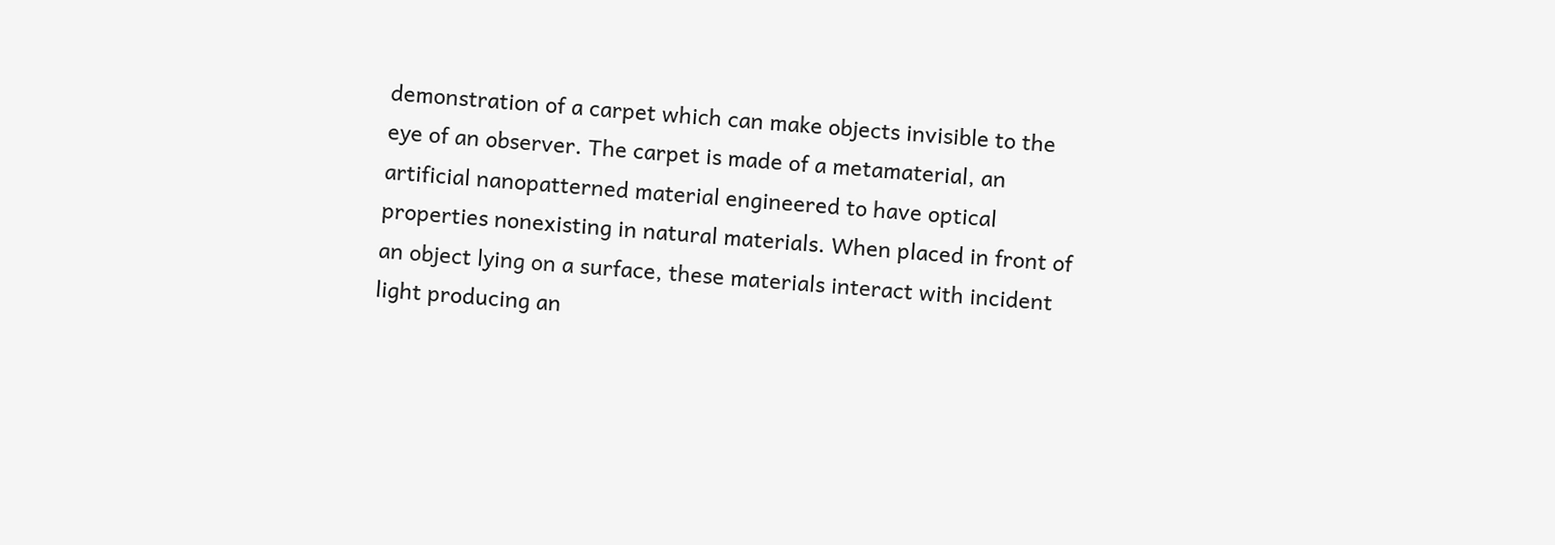demonstration of a carpet which can make objects invisible to the eye of an observer. The carpet is made of a metamaterial, an artificial nanopatterned material engineered to have optical properties nonexisting in natural materials. When placed in front of an object lying on a surface, these materials interact with incident light producing an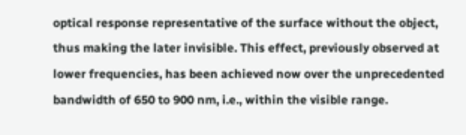optical response representative of the surface without the object, thus making the later invisible. This effect, previously observed at lower frequencies, has been achieved now over the unprecedented bandwidth of 650 to 900 nm, i.e., within the visible range.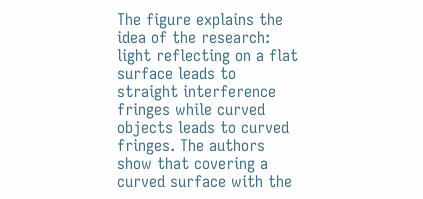The figure explains the idea of the research: light reflecting on a flat surface leads to straight interference fringes while curved objects leads to curved fringes. The authors show that covering a curved surface with the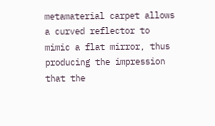metamaterial carpet allows a curved reflector to mimic a flat mirror, thus producing the impression that the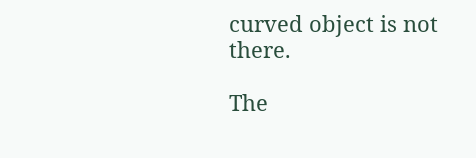curved object is not there.

The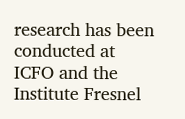research has been conducted at ICFO and the Institute Fresnel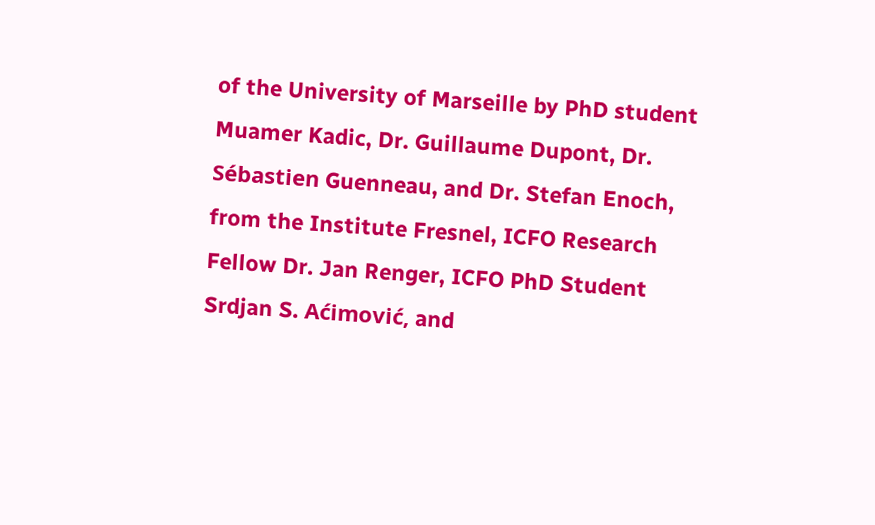of the University of Marseille by PhD student Muamer Kadic, Dr. Guillaume Dupont, Dr. Sébastien Guenneau, and Dr. Stefan Enoch, from the Institute Fresnel, ICFO Research Fellow Dr. Jan Renger, ICFO PhD Student Srdjan S. Aćimović, and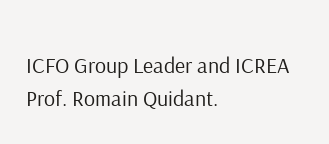ICFO Group Leader and ICREA Prof. Romain Quidant.